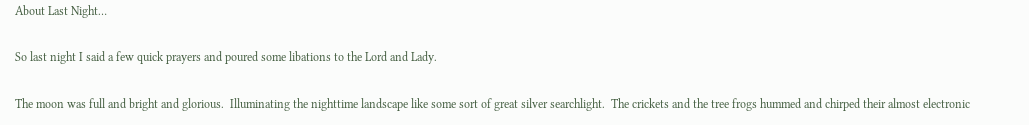About Last Night…

So last night I said a few quick prayers and poured some libations to the Lord and Lady.

The moon was full and bright and glorious.  Illuminating the nighttime landscape like some sort of great silver searchlight.  The crickets and the tree frogs hummed and chirped their almost electronic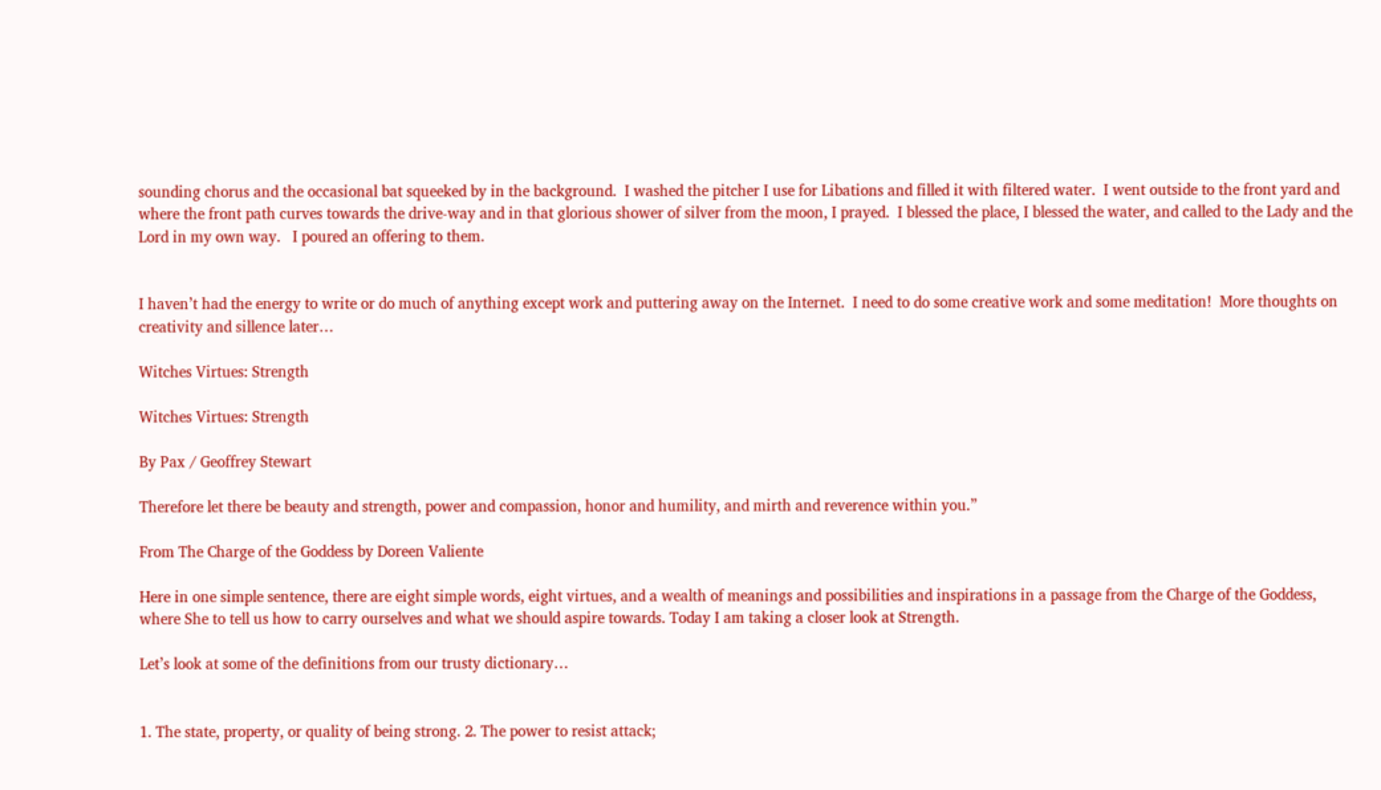sounding chorus and the occasional bat squeeked by in the background.  I washed the pitcher I use for Libations and filled it with filtered water.  I went outside to the front yard and where the front path curves towards the drive-way and in that glorious shower of silver from the moon, I prayed.  I blessed the place, I blessed the water, and called to the Lady and the Lord in my own way.   I poured an offering to them.


I haven’t had the energy to write or do much of anything except work and puttering away on the Internet.  I need to do some creative work and some meditation!  More thoughts on creativity and sillence later…

Witches Virtues: Strength

Witches Virtues: Strength

By Pax / Geoffrey Stewart

Therefore let there be beauty and strength, power and compassion, honor and humility, and mirth and reverence within you.”

From The Charge of the Goddess by Doreen Valiente

Here in one simple sentence, there are eight simple words, eight virtues, and a wealth of meanings and possibilities and inspirations in a passage from the Charge of the Goddess, where She to tell us how to carry ourselves and what we should aspire towards. Today I am taking a closer look at Strength.

Let’s look at some of the definitions from our trusty dictionary…


1. The state, property, or quality of being strong. 2. The power to resist attack;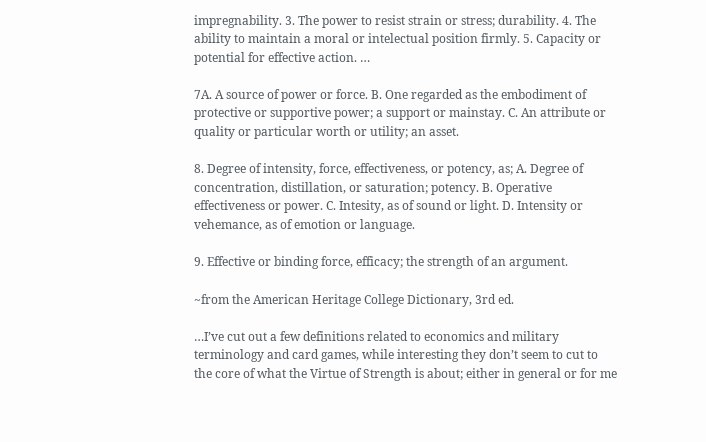impregnability. 3. The power to resist strain or stress; durability. 4. The ability to maintain a moral or intelectual position firmly. 5. Capacity or potential for effective action. …

7A. A source of power or force. B. One regarded as the embodiment of protective or supportive power; a support or mainstay. C. An attribute or quality or particular worth or utility; an asset.

8. Degree of intensity, force, effectiveness, or potency, as; A. Degree of concentration, distillation, or saturation; potency. B. Operative effectiveness or power. C. Intesity, as of sound or light. D. Intensity or vehemance, as of emotion or language.

9. Effective or binding force, efficacy; the strength of an argument.

~from the American Heritage College Dictionary, 3rd ed.

…I’ve cut out a few definitions related to economics and military terminology and card games, while interesting they don’t seem to cut to the core of what the Virtue of Strength is about; either in general or for me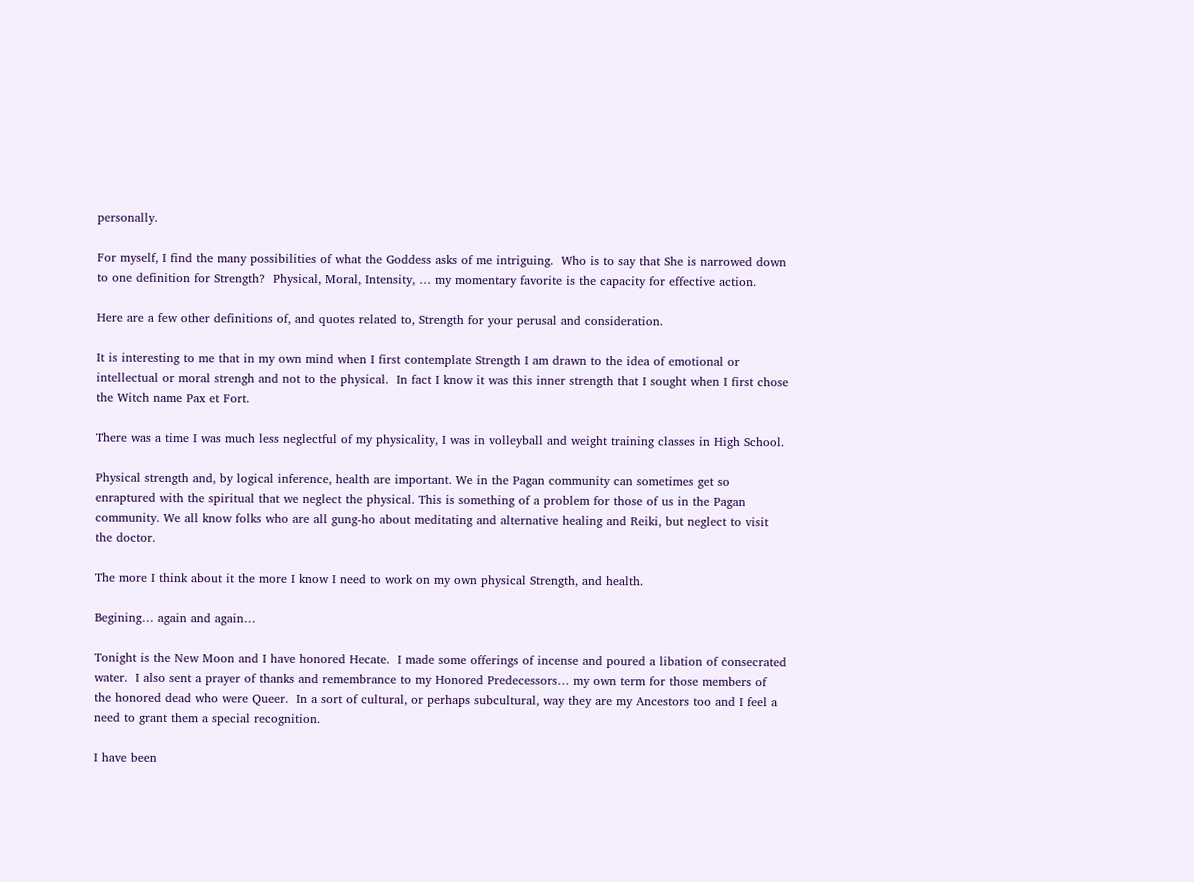personally.

For myself, I find the many possibilities of what the Goddess asks of me intriguing.  Who is to say that She is narrowed down to one definition for Strength?  Physical, Moral, Intensity, … my momentary favorite is the capacity for effective action.

Here are a few other definitions of, and quotes related to, Strength for your perusal and consideration.

It is interesting to me that in my own mind when I first contemplate Strength I am drawn to the idea of emotional or intellectual or moral strengh and not to the physical.  In fact I know it was this inner strength that I sought when I first chose the Witch name Pax et Fort.

There was a time I was much less neglectful of my physicality, I was in volleyball and weight training classes in High School.

Physical strength and, by logical inference, health are important. We in the Pagan community can sometimes get so enraptured with the spiritual that we neglect the physical. This is something of a problem for those of us in the Pagan community. We all know folks who are all gung-ho about meditating and alternative healing and Reiki, but neglect to visit the doctor.

The more I think about it the more I know I need to work on my own physical Strength, and health.

Begining… again and again…

Tonight is the New Moon and I have honored Hecate.  I made some offerings of incense and poured a libation of consecrated water.  I also sent a prayer of thanks and remembrance to my Honored Predecessors… my own term for those members of the honored dead who were Queer.  In a sort of cultural, or perhaps subcultural, way they are my Ancestors too and I feel a need to grant them a special recognition.

I have been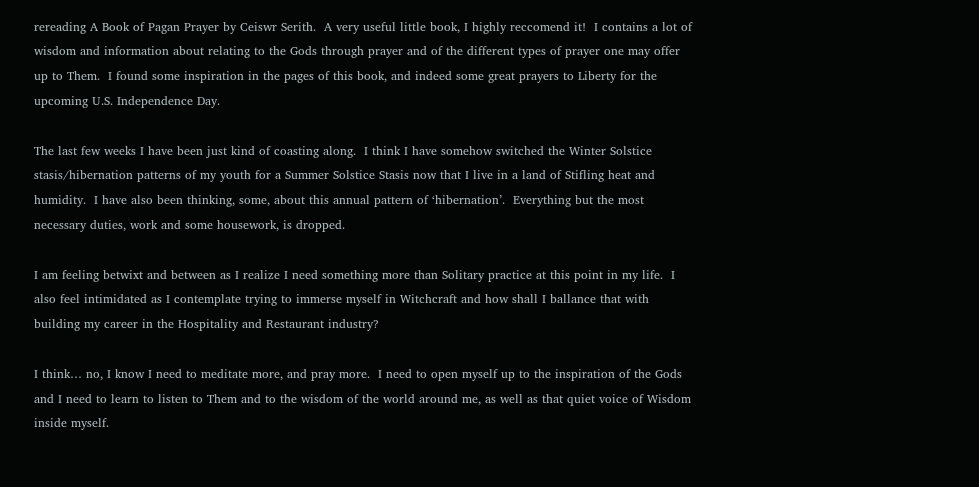rereading A Book of Pagan Prayer by Ceiswr Serith.  A very useful little book, I highly reccomend it!  I contains a lot of wisdom and information about relating to the Gods through prayer and of the different types of prayer one may offer up to Them.  I found some inspiration in the pages of this book, and indeed some great prayers to Liberty for the upcoming U.S. Independence Day.

The last few weeks I have been just kind of coasting along.  I think I have somehow switched the Winter Solstice stasis/hibernation patterns of my youth for a Summer Solstice Stasis now that I live in a land of Stifling heat and humidity.  I have also been thinking, some, about this annual pattern of ‘hibernation’.  Everything but the most necessary duties, work and some housework, is dropped.

I am feeling betwixt and between as I realize I need something more than Solitary practice at this point in my life.  I also feel intimidated as I contemplate trying to immerse myself in Witchcraft and how shall I ballance that with building my career in the Hospitality and Restaurant industry?

I think… no, I know I need to meditate more, and pray more.  I need to open myself up to the inspiration of the Gods and I need to learn to listen to Them and to the wisdom of the world around me, as well as that quiet voice of Wisdom inside myself.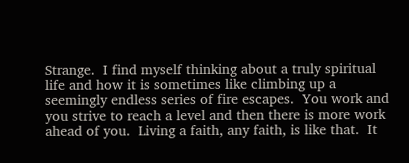Strange.  I find myself thinking about a truly spiritual life and how it is sometimes like climbing up a seemingly endless series of fire escapes.  You work and you strive to reach a level and then there is more work ahead of you.  Living a faith, any faith, is like that.  It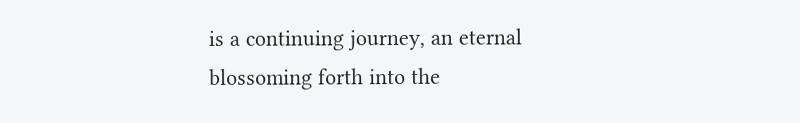is a continuing journey, an eternal blossoming forth into the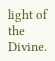light of the Divine.